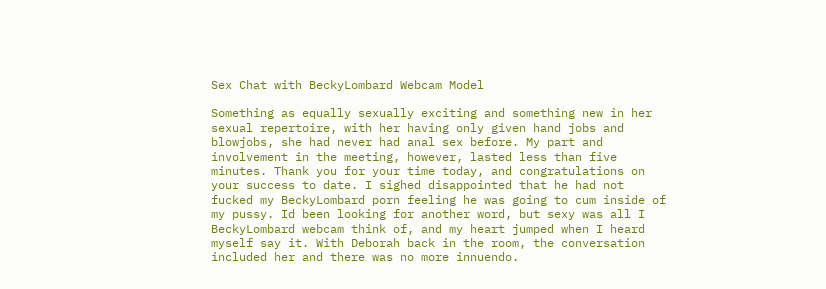Sex Chat with BeckyLombard Webcam Model

Something as equally sexually exciting and something new in her sexual repertoire, with her having only given hand jobs and blowjobs, she had never had anal sex before. My part and involvement in the meeting, however, lasted less than five minutes. Thank you for your time today, and congratulations on your success to date. I sighed disappointed that he had not fucked my BeckyLombard porn feeling he was going to cum inside of my pussy. Id been looking for another word, but sexy was all I BeckyLombard webcam think of, and my heart jumped when I heard myself say it. With Deborah back in the room, the conversation included her and there was no more innuendo.